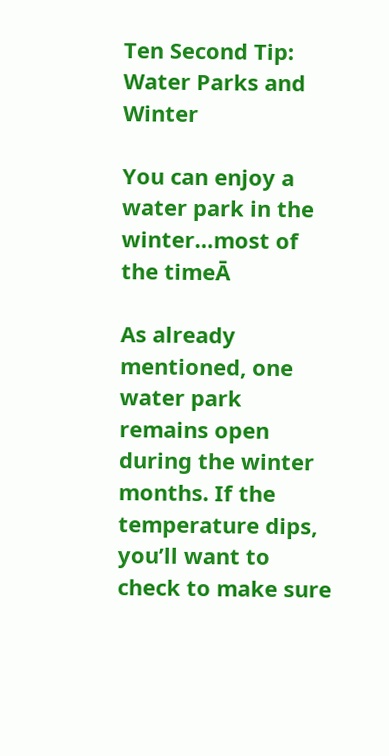Ten Second Tip: Water Parks and Winter

You can enjoy a water park in the winter…most of the timeĀ

As already mentioned, one water park remains open during the winter months. If the temperature dips, you’ll want to check to make sure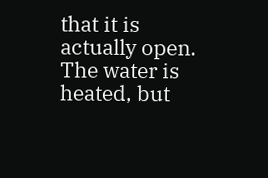that it is actually open. The water is heated, but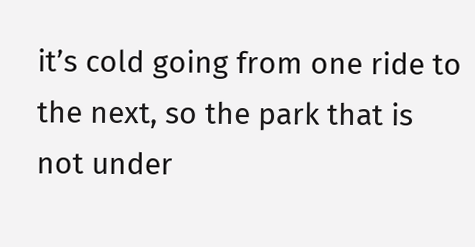it’s cold going from one ride to the next, so the park that is not under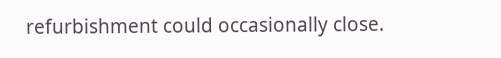refurbishment could occasionally close.